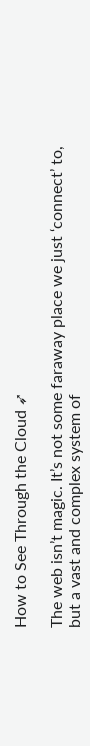How to See Through the Cloud ➶

The web isn’t magic. It’s not some faraway place we just ‘connect’ to, but a vast and complex system of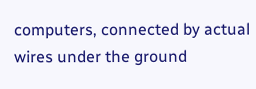computers, connected by actual wires under the ground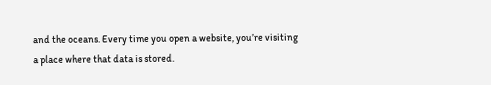and the oceans. Every time you open a website, you’re visiting a place where that data is stored.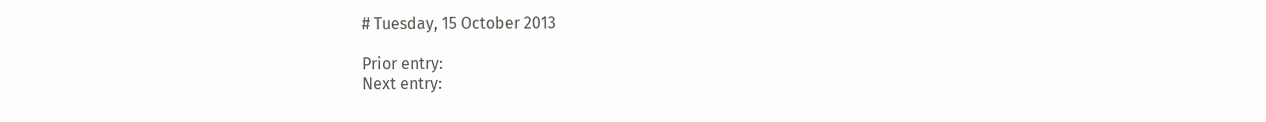# Tuesday, 15 October 2013

Prior entry:
Next entry: